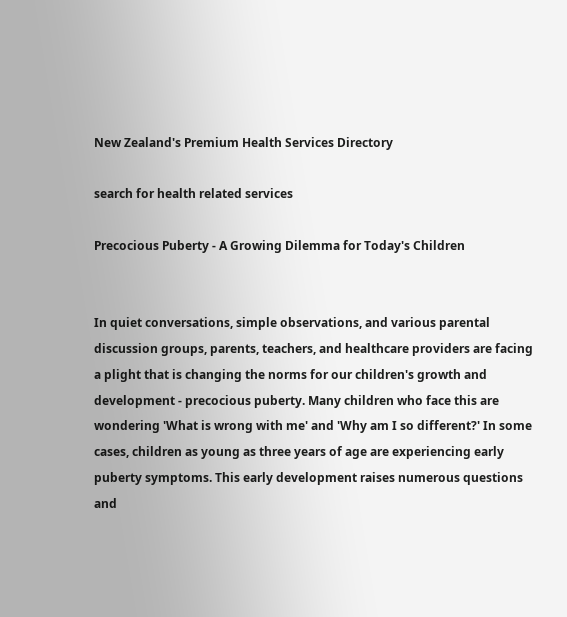New Zealand's Premium Health Services Directory

search for health related services

Precocious Puberty - A Growing Dilemma for Today's Children


In quiet conversations, simple observations, and various parental discussion groups, parents, teachers, and healthcare providers are facing a plight that is changing the norms for our children's growth and development - precocious puberty. Many children who face this are wondering 'What is wrong with me' and 'Why am I so different?' In some cases, children as young as three years of age are experiencing early puberty symptoms. This early development raises numerous questions and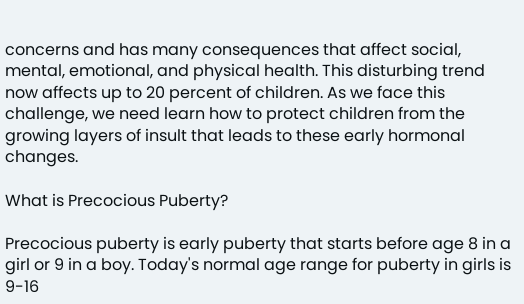concerns and has many consequences that affect social, mental, emotional, and physical health. This disturbing trend now affects up to 20 percent of children. As we face this challenge, we need learn how to protect children from the growing layers of insult that leads to these early hormonal changes.

What is Precocious Puberty?

Precocious puberty is early puberty that starts before age 8 in a girl or 9 in a boy. Today's normal age range for puberty in girls is 9-16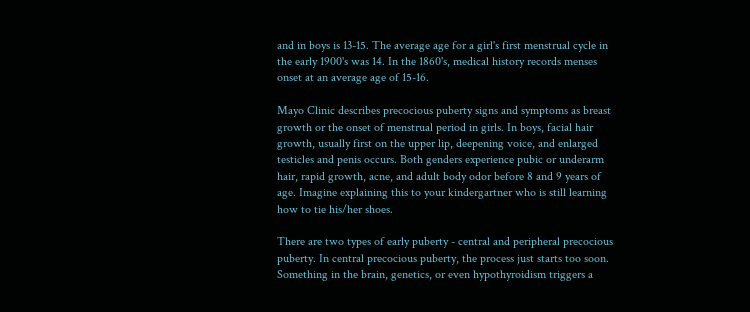and in boys is 13-15. The average age for a girl's first menstrual cycle in the early 1900's was 14. In the 1860's, medical history records menses onset at an average age of 15-16.

Mayo Clinic describes precocious puberty signs and symptoms as breast growth or the onset of menstrual period in girls. In boys, facial hair growth, usually first on the upper lip, deepening voice, and enlarged testicles and penis occurs. Both genders experience pubic or underarm hair, rapid growth, acne, and adult body odor before 8 and 9 years of age. Imagine explaining this to your kindergartner who is still learning how to tie his/her shoes.

There are two types of early puberty - central and peripheral precocious puberty. In central precocious puberty, the process just starts too soon. Something in the brain, genetics, or even hypothyroidism triggers a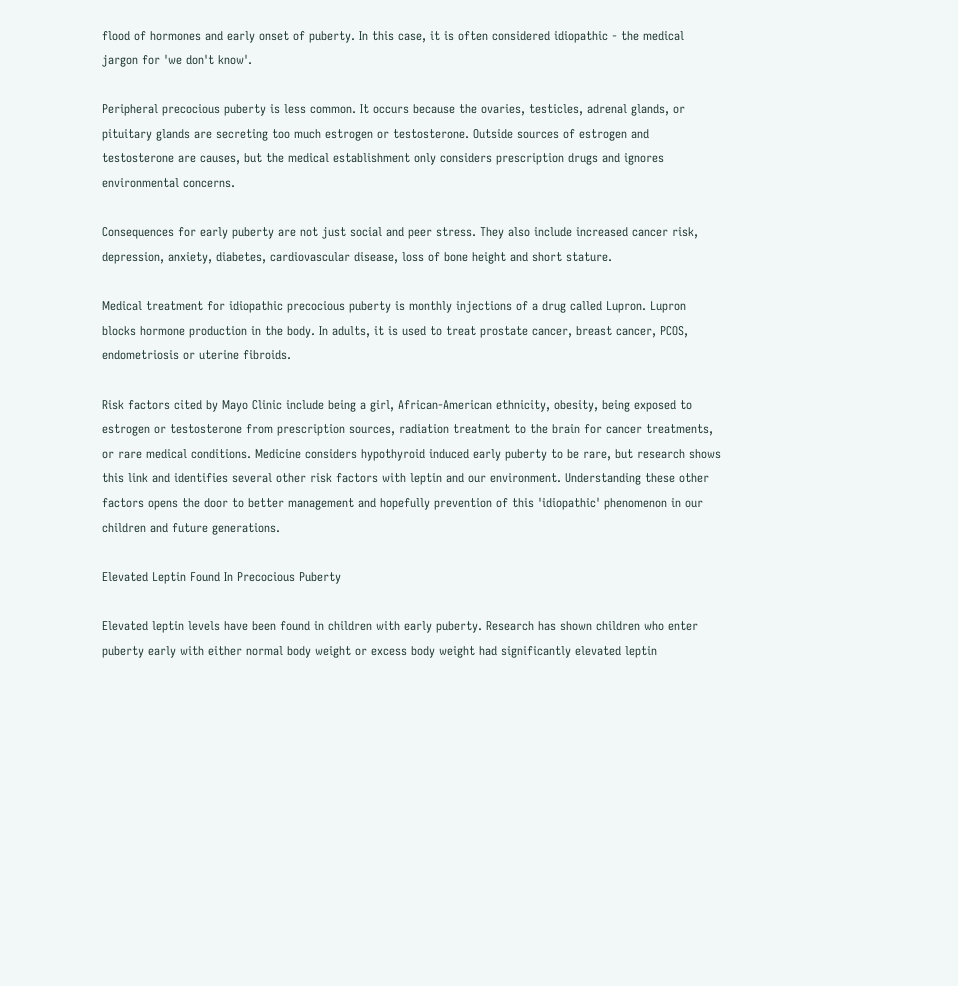flood of hormones and early onset of puberty. In this case, it is often considered idiopathic - the medical jargon for 'we don't know'.

Peripheral precocious puberty is less common. It occurs because the ovaries, testicles, adrenal glands, or pituitary glands are secreting too much estrogen or testosterone. Outside sources of estrogen and testosterone are causes, but the medical establishment only considers prescription drugs and ignores environmental concerns.

Consequences for early puberty are not just social and peer stress. They also include increased cancer risk, depression, anxiety, diabetes, cardiovascular disease, loss of bone height and short stature.

Medical treatment for idiopathic precocious puberty is monthly injections of a drug called Lupron. Lupron blocks hormone production in the body. In adults, it is used to treat prostate cancer, breast cancer, PCOS, endometriosis or uterine fibroids.

Risk factors cited by Mayo Clinic include being a girl, African-American ethnicity, obesity, being exposed to estrogen or testosterone from prescription sources, radiation treatment to the brain for cancer treatments, or rare medical conditions. Medicine considers hypothyroid induced early puberty to be rare, but research shows this link and identifies several other risk factors with leptin and our environment. Understanding these other factors opens the door to better management and hopefully prevention of this 'idiopathic' phenomenon in our children and future generations.

Elevated Leptin Found In Precocious Puberty

Elevated leptin levels have been found in children with early puberty. Research has shown children who enter puberty early with either normal body weight or excess body weight had significantly elevated leptin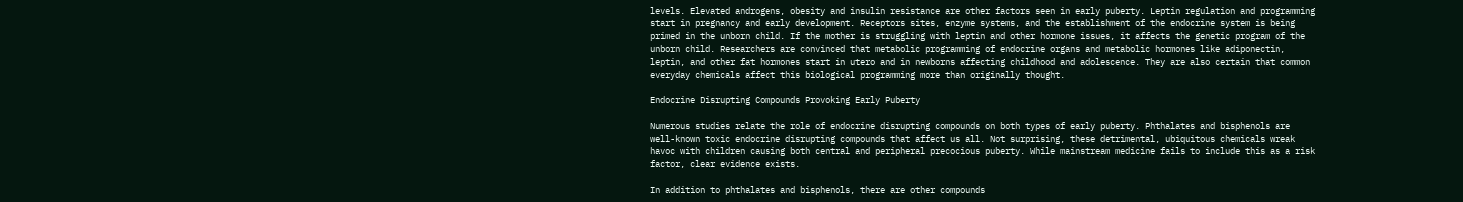levels. Elevated androgens, obesity and insulin resistance are other factors seen in early puberty. Leptin regulation and programming start in pregnancy and early development. Receptors sites, enzyme systems, and the establishment of the endocrine system is being primed in the unborn child. If the mother is struggling with leptin and other hormone issues, it affects the genetic program of the unborn child. Researchers are convinced that metabolic programming of endocrine organs and metabolic hormones like adiponectin, leptin, and other fat hormones start in utero and in newborns affecting childhood and adolescence. They are also certain that common everyday chemicals affect this biological programming more than originally thought.

Endocrine Disrupting Compounds Provoking Early Puberty

Numerous studies relate the role of endocrine disrupting compounds on both types of early puberty. Phthalates and bisphenols are well-known toxic endocrine disrupting compounds that affect us all. Not surprising, these detrimental, ubiquitous chemicals wreak havoc with children causing both central and peripheral precocious puberty. While mainstream medicine fails to include this as a risk factor, clear evidence exists.

In addition to phthalates and bisphenols, there are other compounds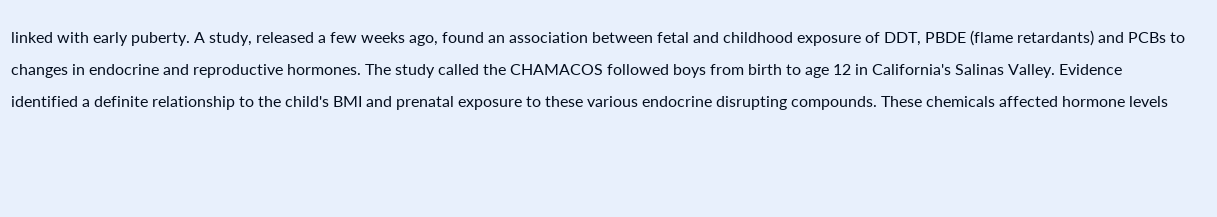linked with early puberty. A study, released a few weeks ago, found an association between fetal and childhood exposure of DDT, PBDE (flame retardants) and PCBs to changes in endocrine and reproductive hormones. The study called the CHAMACOS followed boys from birth to age 12 in California's Salinas Valley. Evidence identified a definite relationship to the child's BMI and prenatal exposure to these various endocrine disrupting compounds. These chemicals affected hormone levels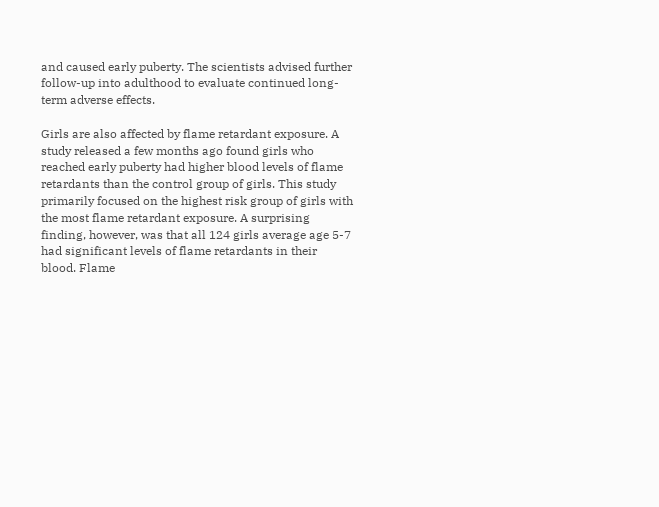and caused early puberty. The scientists advised further follow-up into adulthood to evaluate continued long-term adverse effects.

Girls are also affected by flame retardant exposure. A study released a few months ago found girls who reached early puberty had higher blood levels of flame retardants than the control group of girls. This study primarily focused on the highest risk group of girls with the most flame retardant exposure. A surprising finding, however, was that all 124 girls average age 5-7 had significant levels of flame retardants in their blood. Flame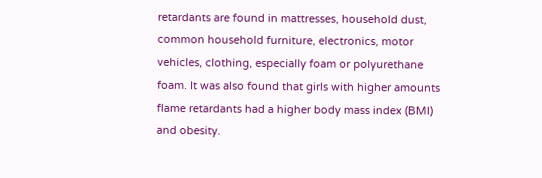retardants are found in mattresses, household dust, common household furniture, electronics, motor vehicles, clothing, especially foam or polyurethane foam. It was also found that girls with higher amounts flame retardants had a higher body mass index (BMI) and obesity.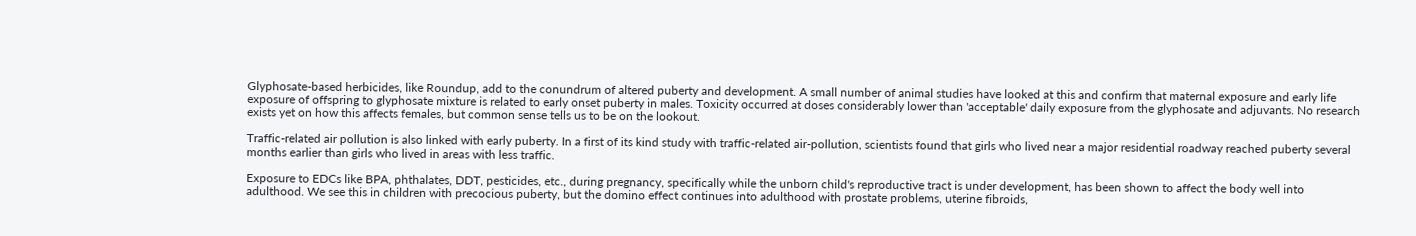Glyphosate-based herbicides, like Roundup, add to the conundrum of altered puberty and development. A small number of animal studies have looked at this and confirm that maternal exposure and early life exposure of offspring to glyphosate mixture is related to early onset puberty in males. Toxicity occurred at doses considerably lower than 'acceptable' daily exposure from the glyphosate and adjuvants. No research exists yet on how this affects females, but common sense tells us to be on the lookout.

Traffic-related air pollution is also linked with early puberty. In a first of its kind study with traffic-related air-pollution, scientists found that girls who lived near a major residential roadway reached puberty several months earlier than girls who lived in areas with less traffic.

Exposure to EDCs like BPA, phthalates, DDT, pesticides, etc., during pregnancy, specifically while the unborn child's reproductive tract is under development, has been shown to affect the body well into adulthood. We see this in children with precocious puberty, but the domino effect continues into adulthood with prostate problems, uterine fibroids,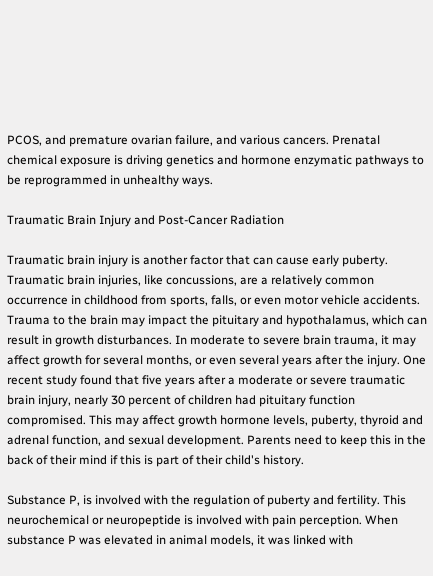PCOS, and premature ovarian failure, and various cancers. Prenatal chemical exposure is driving genetics and hormone enzymatic pathways to be reprogrammed in unhealthy ways.

Traumatic Brain Injury and Post-Cancer Radiation

Traumatic brain injury is another factor that can cause early puberty. Traumatic brain injuries, like concussions, are a relatively common occurrence in childhood from sports, falls, or even motor vehicle accidents. Trauma to the brain may impact the pituitary and hypothalamus, which can result in growth disturbances. In moderate to severe brain trauma, it may affect growth for several months, or even several years after the injury. One recent study found that five years after a moderate or severe traumatic brain injury, nearly 30 percent of children had pituitary function compromised. This may affect growth hormone levels, puberty, thyroid and adrenal function, and sexual development. Parents need to keep this in the back of their mind if this is part of their child's history.

Substance P, is involved with the regulation of puberty and fertility. This neurochemical or neuropeptide is involved with pain perception. When substance P was elevated in animal models, it was linked with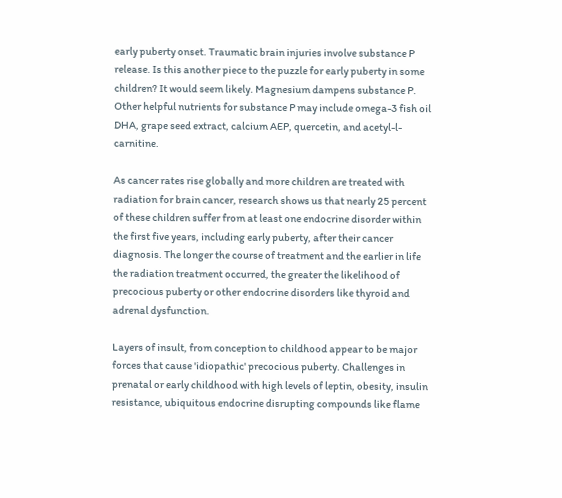early puberty onset. Traumatic brain injuries involve substance P release. Is this another piece to the puzzle for early puberty in some children? It would seem likely. Magnesium dampens substance P. Other helpful nutrients for substance P may include omega-3 fish oil DHA, grape seed extract, calcium AEP, quercetin, and acetyl-l-carnitine.

As cancer rates rise globally and more children are treated with radiation for brain cancer, research shows us that nearly 25 percent of these children suffer from at least one endocrine disorder within the first five years, including early puberty, after their cancer diagnosis. The longer the course of treatment and the earlier in life the radiation treatment occurred, the greater the likelihood of precocious puberty or other endocrine disorders like thyroid and adrenal dysfunction.

Layers of insult, from conception to childhood appear to be major forces that cause 'idiopathic' precocious puberty. Challenges in prenatal or early childhood with high levels of leptin, obesity, insulin resistance, ubiquitous endocrine disrupting compounds like flame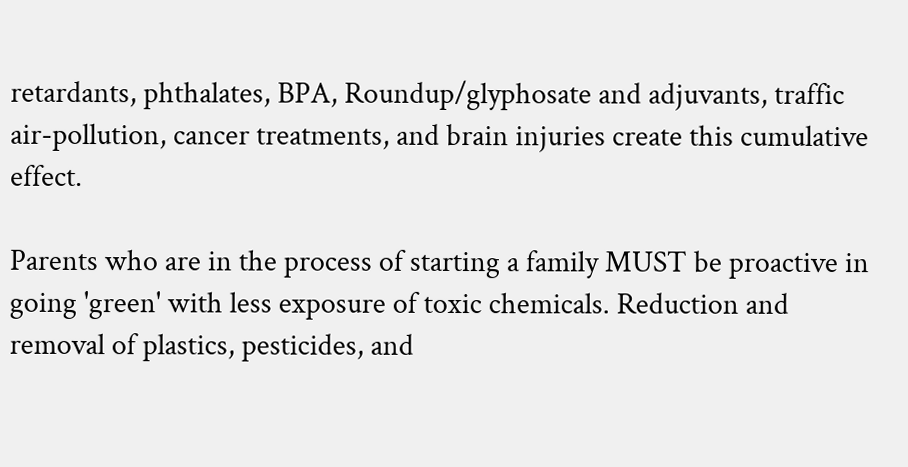retardants, phthalates, BPA, Roundup/glyphosate and adjuvants, traffic air-pollution, cancer treatments, and brain injuries create this cumulative effect.

Parents who are in the process of starting a family MUST be proactive in going 'green' with less exposure of toxic chemicals. Reduction and removal of plastics, pesticides, and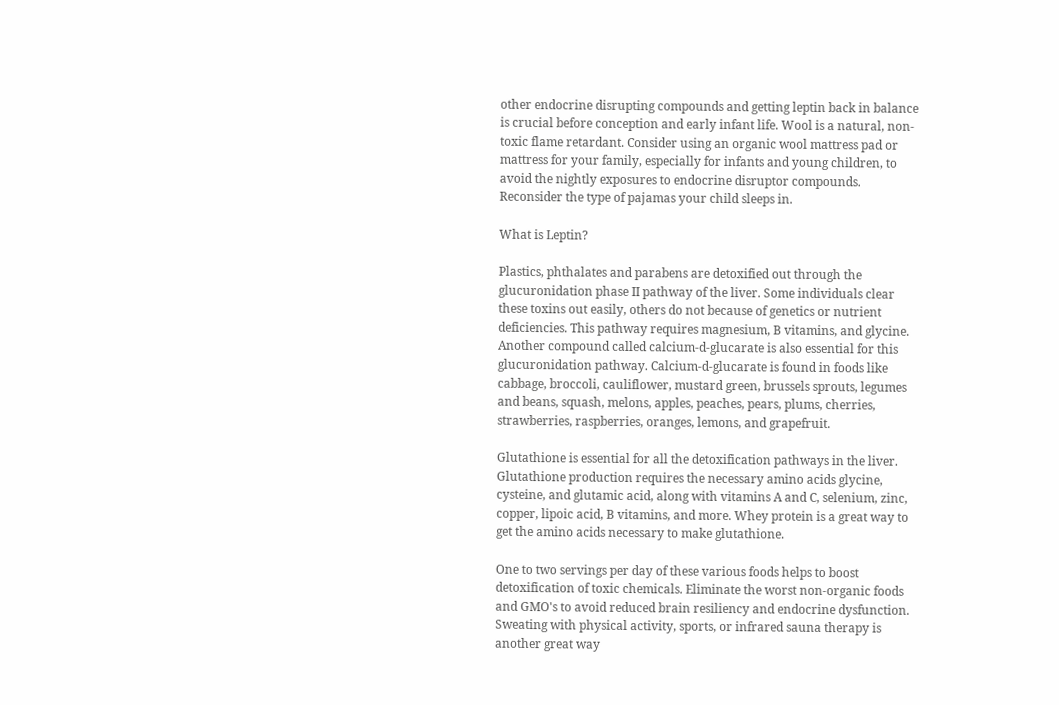other endocrine disrupting compounds and getting leptin back in balance is crucial before conception and early infant life. Wool is a natural, non-toxic flame retardant. Consider using an organic wool mattress pad or mattress for your family, especially for infants and young children, to avoid the nightly exposures to endocrine disruptor compounds. Reconsider the type of pajamas your child sleeps in.

What is Leptin?

Plastics, phthalates and parabens are detoxified out through the glucuronidation phase II pathway of the liver. Some individuals clear these toxins out easily, others do not because of genetics or nutrient deficiencies. This pathway requires magnesium, B vitamins, and glycine. Another compound called calcium-d-glucarate is also essential for this glucuronidation pathway. Calcium-d-glucarate is found in foods like cabbage, broccoli, cauliflower, mustard green, brussels sprouts, legumes and beans, squash, melons, apples, peaches, pears, plums, cherries, strawberries, raspberries, oranges, lemons, and grapefruit.

Glutathione is essential for all the detoxification pathways in the liver. Glutathione production requires the necessary amino acids glycine, cysteine, and glutamic acid, along with vitamins A and C, selenium, zinc, copper, lipoic acid, B vitamins, and more. Whey protein is a great way to get the amino acids necessary to make glutathione.

One to two servings per day of these various foods helps to boost detoxification of toxic chemicals. Eliminate the worst non-organic foods and GMO's to avoid reduced brain resiliency and endocrine dysfunction. Sweating with physical activity, sports, or infrared sauna therapy is another great way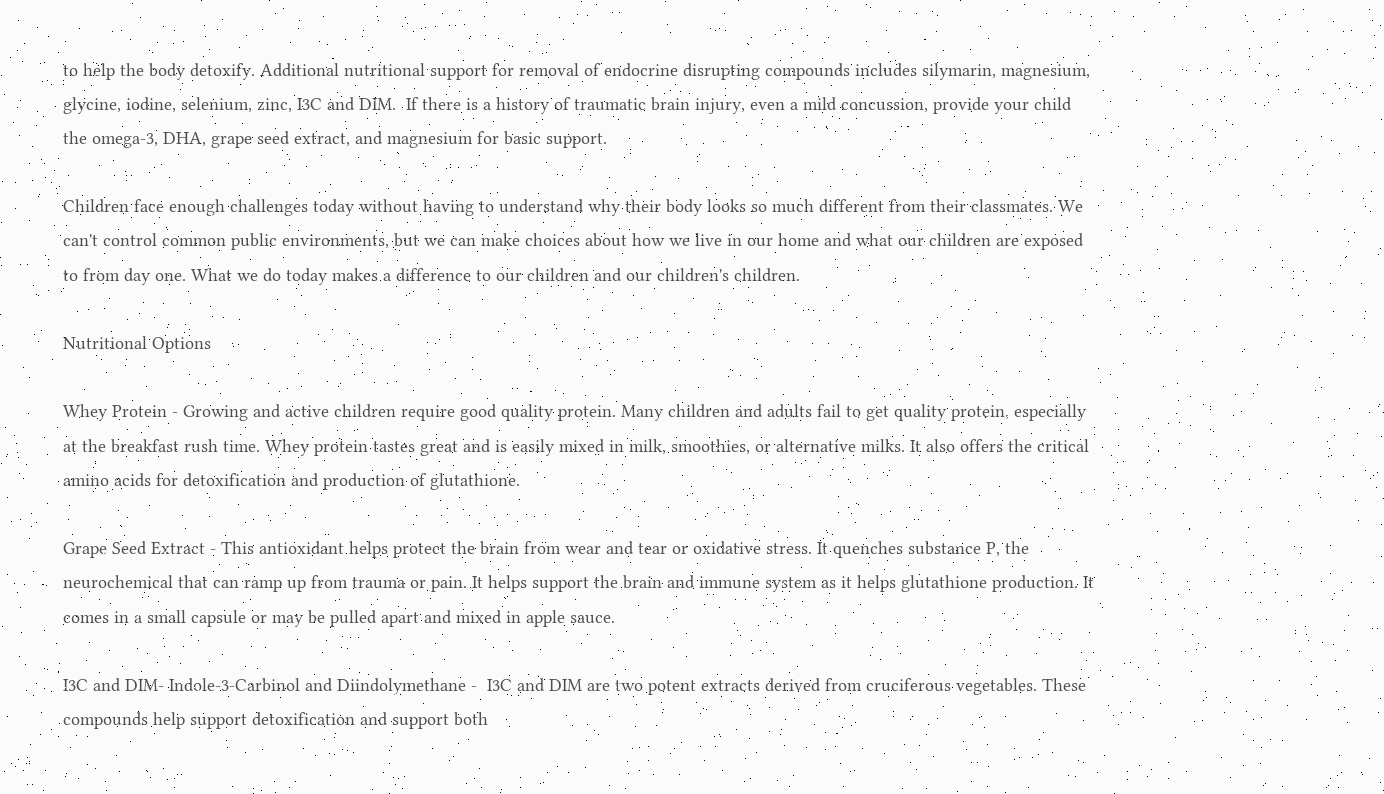to help the body detoxify. Additional nutritional support for removal of endocrine disrupting compounds includes silymarin, magnesium, glycine, iodine, selenium, zinc, I3C and DIM.  If there is a history of traumatic brain injury, even a mild concussion, provide your child the omega-3, DHA, grape seed extract, and magnesium for basic support.

Children face enough challenges today without having to understand why their body looks so much different from their classmates. We can't control common public environments, but we can make choices about how we live in our home and what our children are exposed to from day one. What we do today makes a difference to our children and our children's children.

Nutritional Options

Whey Protein - Growing and active children require good quality protein. Many children and adults fail to get quality protein, especially at the breakfast rush time. Whey protein tastes great and is easily mixed in milk, smoothies, or alternative milks. It also offers the critical amino acids for detoxification and production of glutathione.

Grape Seed Extract - This antioxidant helps protect the brain from wear and tear or oxidative stress. It quenches substance P, the neurochemical that can ramp up from trauma or pain. It helps support the brain and immune system as it helps glutathione production. It comes in a small capsule or may be pulled apart and mixed in apple sauce.

I3C and DIM- Indole-3-Carbinol and Diindolymethane -  I3C and DIM are two potent extracts derived from cruciferous vegetables. These compounds help support detoxification and support both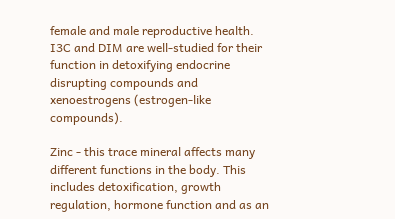female and male reproductive health. I3C and DIM are well-studied for their function in detoxifying endocrine disrupting compounds and xenoestrogens (estrogen-like compounds).

Zinc - this trace mineral affects many different functions in the body. This includes detoxification, growth regulation, hormone function and as an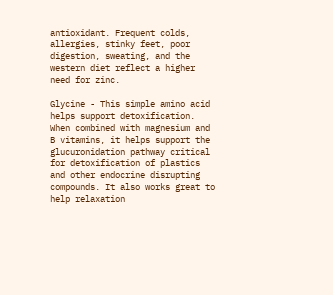antioxidant. Frequent colds, allergies, stinky feet, poor digestion, sweating, and the western diet reflect a higher need for zinc.

Glycine - This simple amino acid helps support detoxification. When combined with magnesium and B vitamins, it helps support the glucuronidation pathway critical for detoxification of plastics and other endocrine disrupting compounds. It also works great to help relaxation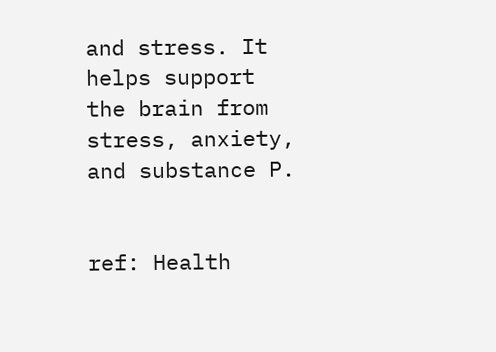and stress. It helps support the brain from stress, anxiety, and substance P.


ref: Health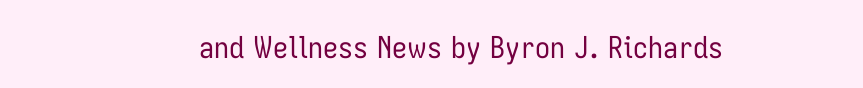and Wellness News by Byron J. Richards